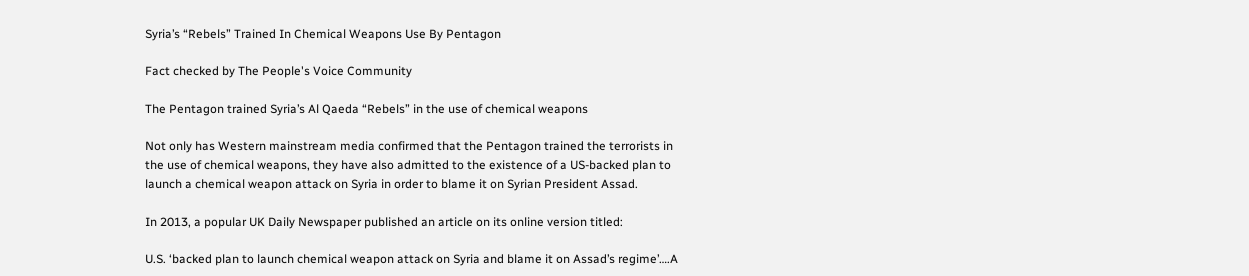Syria’s “Rebels” Trained In Chemical Weapons Use By Pentagon

Fact checked by The People's Voice Community

The Pentagon trained Syria’s Al Qaeda “Rebels” in the use of chemical weapons

Not only has Western mainstream media confirmed that the Pentagon trained the terrorists in the use of chemical weapons, they have also admitted to the existence of a US-backed plan to launch a chemical weapon attack on Syria in order to blame it on Syrian President Assad.

In 2013, a popular UK Daily Newspaper published an article on its online version titled:

U.S. ‘backed plan to launch chemical weapon attack on Syria and blame it on Assad’s regime’….A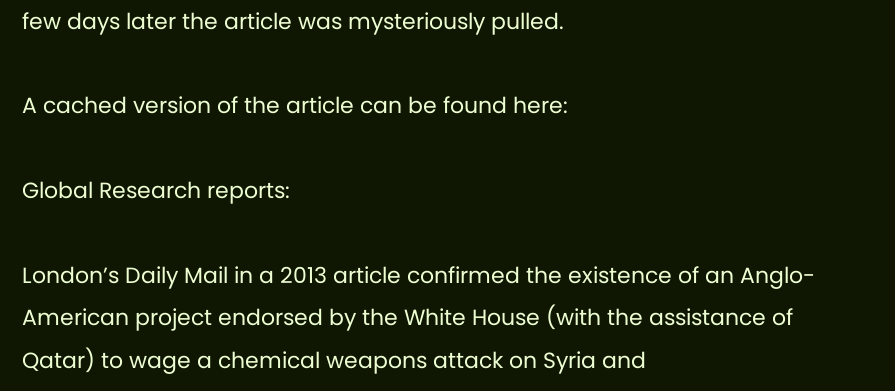few days later the article was mysteriously pulled.

A cached version of the article can be found here:

Global Research reports:

London’s Daily Mail in a 2013 article confirmed the existence of an Anglo-American project endorsed by the White House (with the assistance of Qatar) to wage a chemical weapons attack on Syria and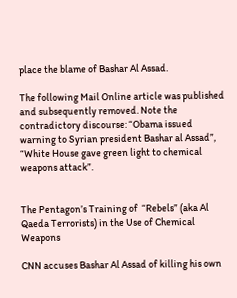place the blame of Bashar Al Assad.

The following Mail Online article was published and subsequently removed. Note the contradictory discourse: “Obama issued warning to Syrian president Bashar al Assad”, “White House gave green light to chemical weapons attack”.


The Pentagon’s Training of  “Rebels” (aka Al Qaeda Terrorists) in the Use of Chemical Weapons

CNN accuses Bashar Al Assad of killing his own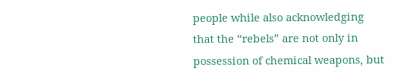people while also acknowledging that the “rebels” are not only in possession of chemical weapons, but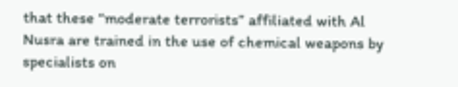that these “moderate terrorists” affiliated with Al Nusra are trained in the use of chemical weapons by specialists on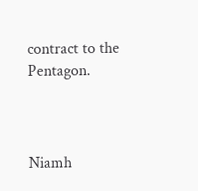contract to the Pentagon.



Niamh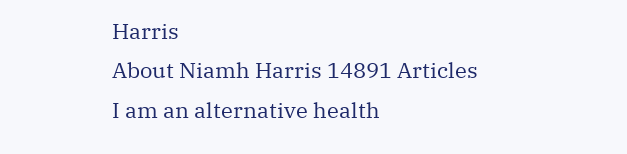Harris
About Niamh Harris 14891 Articles
I am an alternative health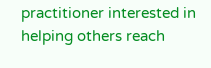practitioner interested in helping others reach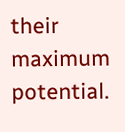their maximum potential.